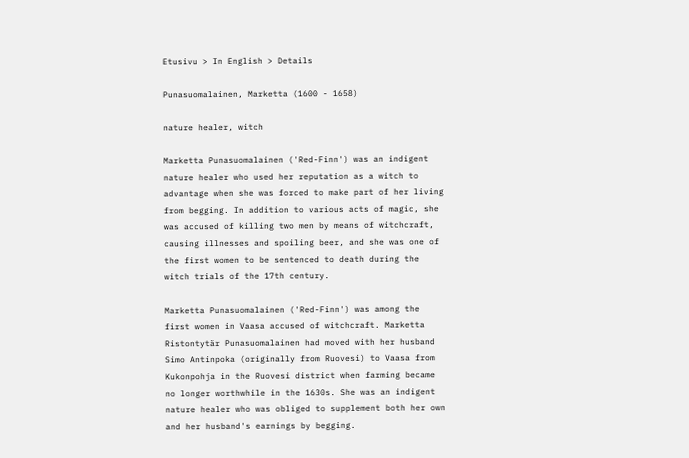Etusivu > In English > Details

Punasuomalainen, Marketta (1600 - 1658)

nature healer, witch

Marketta Punasuomalainen ('Red-Finn') was an indigent nature healer who used her reputation as a witch to advantage when she was forced to make part of her living from begging. In addition to various acts of magic, she was accused of killing two men by means of witchcraft, causing illnesses and spoiling beer, and she was one of the first women to be sentenced to death during the witch trials of the 17th century.

Marketta Punasuomalainen ('Red-Finn') was among the first women in Vaasa accused of witchcraft. Marketta Ristontytär Punasuomalainen had moved with her husband Simo Antinpoka (originally from Ruovesi) to Vaasa from Kukonpohja in the Ruovesi district when farming became no longer worthwhile in the 1630s. She was an indigent nature healer who was obliged to supplement both her own and her husband's earnings by begging.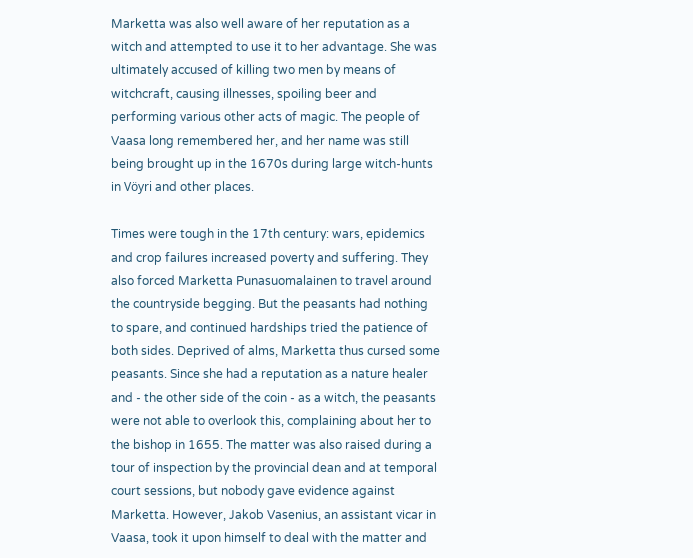Marketta was also well aware of her reputation as a witch and attempted to use it to her advantage. She was ultimately accused of killing two men by means of witchcraft, causing illnesses, spoiling beer and performing various other acts of magic. The people of Vaasa long remembered her, and her name was still being brought up in the 1670s during large witch-hunts in Vöyri and other places.

Times were tough in the 17th century: wars, epidemics and crop failures increased poverty and suffering. They also forced Marketta Punasuomalainen to travel around the countryside begging. But the peasants had nothing to spare, and continued hardships tried the patience of both sides. Deprived of alms, Marketta thus cursed some peasants. Since she had a reputation as a nature healer and - the other side of the coin - as a witch, the peasants were not able to overlook this, complaining about her to the bishop in 1655. The matter was also raised during a tour of inspection by the provincial dean and at temporal court sessions, but nobody gave evidence against Marketta. However, Jakob Vasenius, an assistant vicar in Vaasa, took it upon himself to deal with the matter and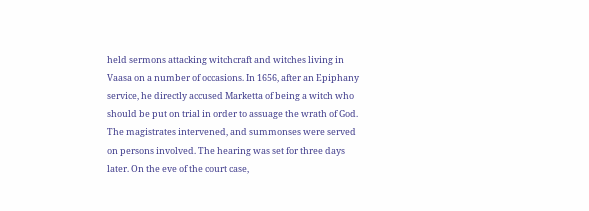held sermons attacking witchcraft and witches living in Vaasa on a number of occasions. In 1656, after an Epiphany service, he directly accused Marketta of being a witch who should be put on trial in order to assuage the wrath of God. The magistrates intervened, and summonses were served on persons involved. The hearing was set for three days later. On the eve of the court case,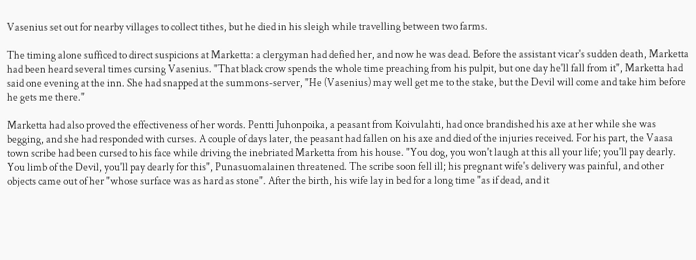Vasenius set out for nearby villages to collect tithes, but he died in his sleigh while travelling between two farms.

The timing alone sufficed to direct suspicions at Marketta: a clergyman had defied her, and now he was dead. Before the assistant vicar's sudden death, Marketta had been heard several times cursing Vasenius. "That black crow spends the whole time preaching from his pulpit, but one day he'll fall from it", Marketta had said one evening at the inn. She had snapped at the summons-server, "He (Vasenius) may well get me to the stake, but the Devil will come and take him before he gets me there."

Marketta had also proved the effectiveness of her words. Pentti Juhonpoika, a peasant from Koivulahti, had once brandished his axe at her while she was begging, and she had responded with curses. A couple of days later, the peasant had fallen on his axe and died of the injuries received. For his part, the Vaasa town scribe had been cursed to his face while driving the inebriated Marketta from his house. "You dog, you won't laugh at this all your life; you'll pay dearly. You limb of the Devil, you'll pay dearly for this", Punasuomalainen threatened. The scribe soon fell ill; his pregnant wife's delivery was painful, and other objects came out of her "whose surface was as hard as stone". After the birth, his wife lay in bed for a long time "as if dead, and it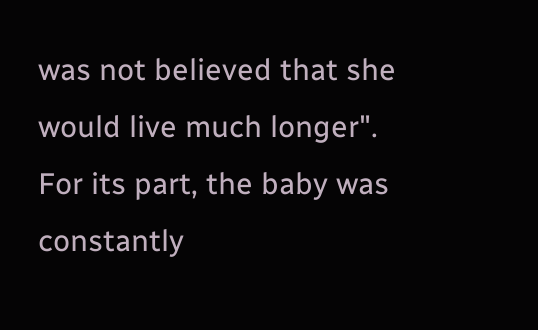was not believed that she would live much longer". For its part, the baby was constantly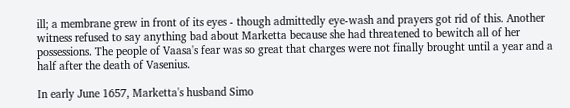ill; a membrane grew in front of its eyes - though admittedly eye-wash and prayers got rid of this. Another witness refused to say anything bad about Marketta because she had threatened to bewitch all of her possessions. The people of Vaasa's fear was so great that charges were not finally brought until a year and a half after the death of Vasenius.

In early June 1657, Marketta's husband Simo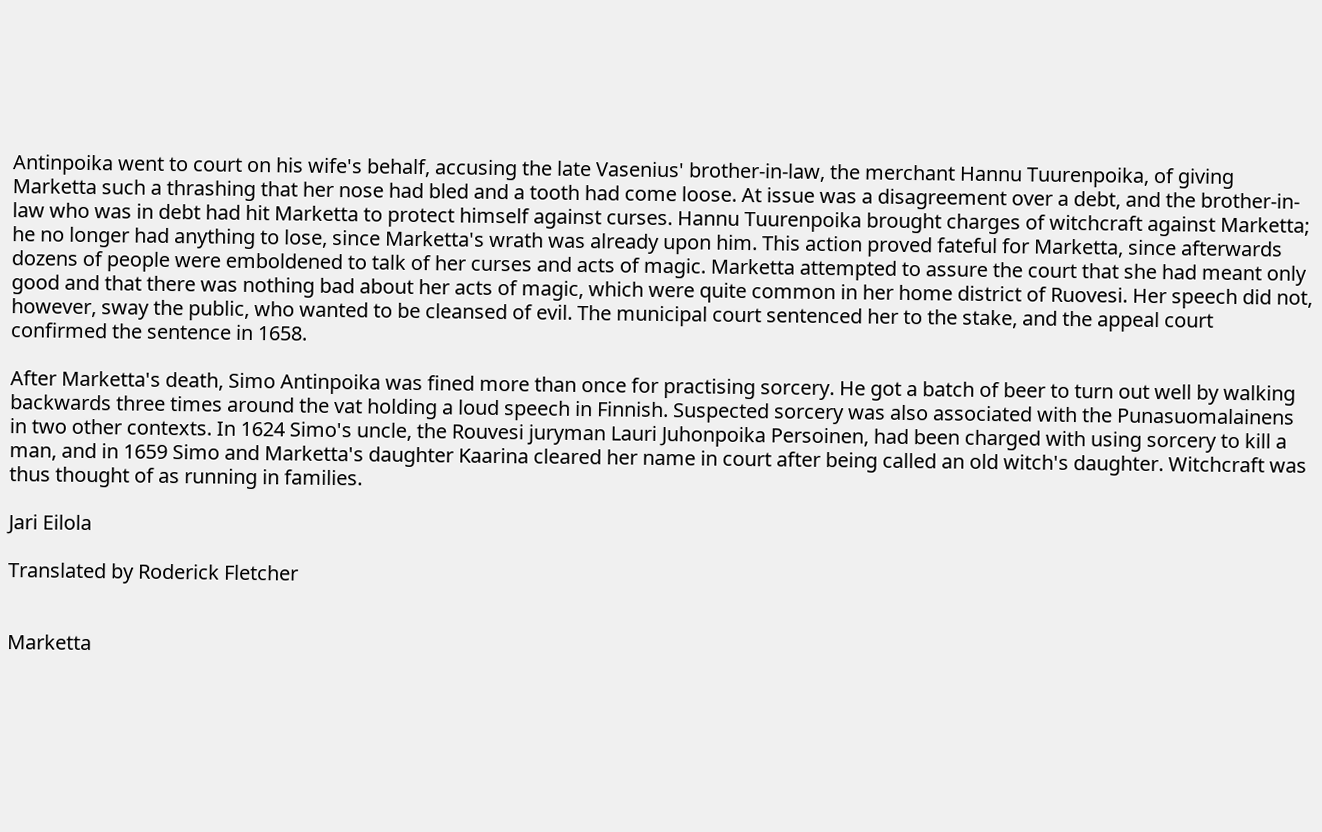Antinpoika went to court on his wife's behalf, accusing the late Vasenius' brother-in-law, the merchant Hannu Tuurenpoika, of giving Marketta such a thrashing that her nose had bled and a tooth had come loose. At issue was a disagreement over a debt, and the brother-in-law who was in debt had hit Marketta to protect himself against curses. Hannu Tuurenpoika brought charges of witchcraft against Marketta; he no longer had anything to lose, since Marketta's wrath was already upon him. This action proved fateful for Marketta, since afterwards dozens of people were emboldened to talk of her curses and acts of magic. Marketta attempted to assure the court that she had meant only good and that there was nothing bad about her acts of magic, which were quite common in her home district of Ruovesi. Her speech did not, however, sway the public, who wanted to be cleansed of evil. The municipal court sentenced her to the stake, and the appeal court confirmed the sentence in 1658.

After Marketta's death, Simo Antinpoika was fined more than once for practising sorcery. He got a batch of beer to turn out well by walking backwards three times around the vat holding a loud speech in Finnish. Suspected sorcery was also associated with the Punasuomalainens in two other contexts. In 1624 Simo's uncle, the Rouvesi juryman Lauri Juhonpoika Persoinen, had been charged with using sorcery to kill a man, and in 1659 Simo and Marketta's daughter Kaarina cleared her name in court after being called an old witch's daughter. Witchcraft was thus thought of as running in families.

Jari Eilola

Translated by Roderick Fletcher


Marketta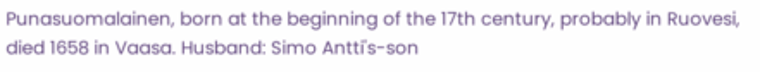Punasuomalainen, born at the beginning of the 17th century, probably in Ruovesi, died 1658 in Vaasa. Husband: Simo Antti's-son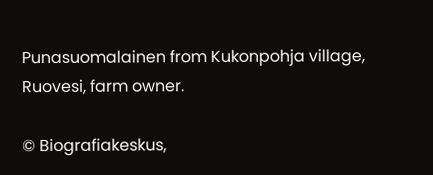Punasuomalainen from Kukonpohja village, Ruovesi, farm owner.

© Biografiakeskus,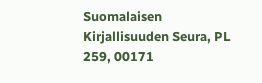Suomalaisen Kirjallisuuden Seura, PL 259, 00171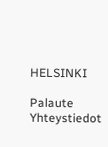HELSINKI

Palaute Yhteystiedot